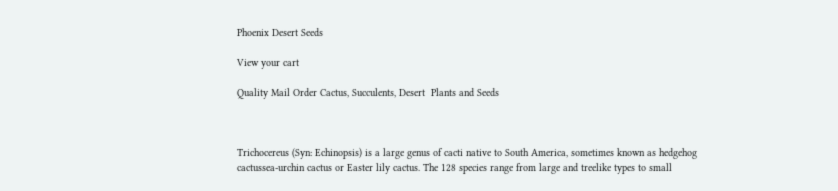Phoenix Desert Seeds

View your cart

Quality Mail Order Cactus, Succulents, Desert  Plants and Seeds



Trichocereus (Syn: Echinopsis) is a large genus of cacti native to South America, sometimes known as hedgehog cactussea-urchin cactus or Easter lily cactus. The 128 species range from large and treelike types to small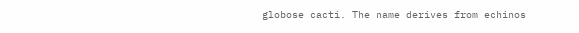globose cacti. The name derives from echinos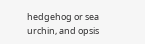hedgehog or sea urchin, and opsis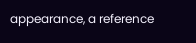appearance, a reference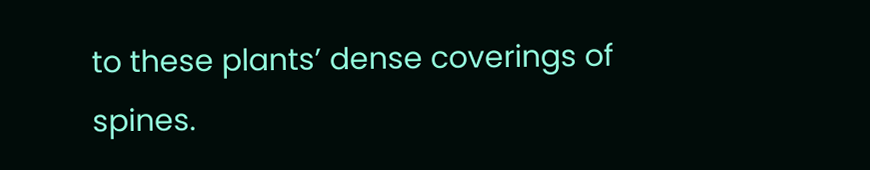to these plants’ dense coverings of spines.